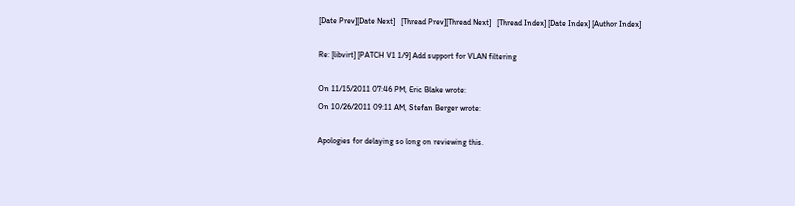[Date Prev][Date Next]   [Thread Prev][Thread Next]   [Thread Index] [Date Index] [Author Index]

Re: [libvirt] [PATCH V1 1/9] Add support for VLAN filtering

On 11/15/2011 07:46 PM, Eric Blake wrote:
On 10/26/2011 09:11 AM, Stefan Berger wrote:

Apologies for delaying so long on reviewing this.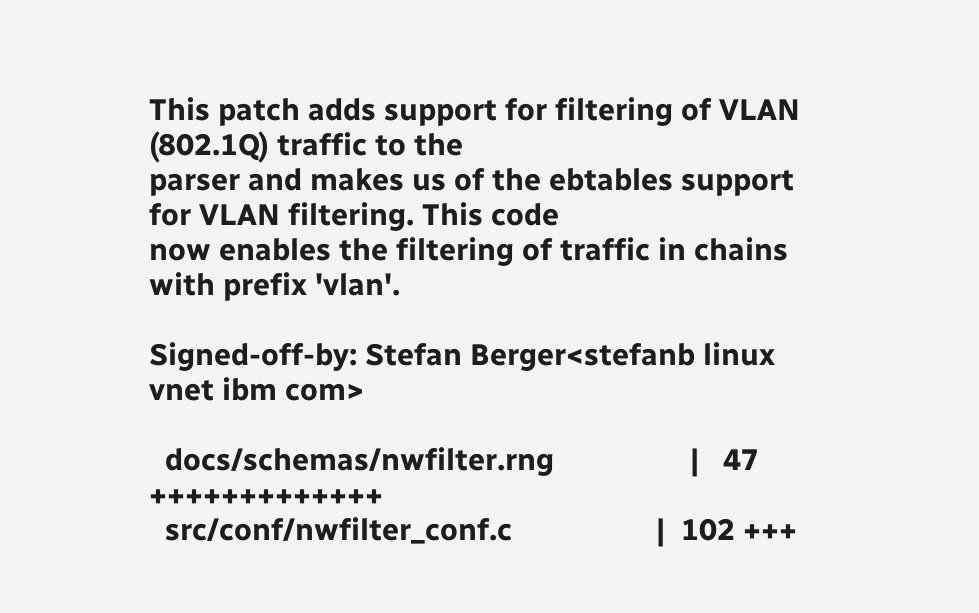This patch adds support for filtering of VLAN (802.1Q) traffic to the
parser and makes us of the ebtables support for VLAN filtering. This code
now enables the filtering of traffic in chains with prefix 'vlan'.

Signed-off-by: Stefan Berger<stefanb linux vnet ibm com>

  docs/schemas/nwfilter.rng                 |   47 +++++++++++++
  src/conf/nwfilter_conf.c                  |  102 +++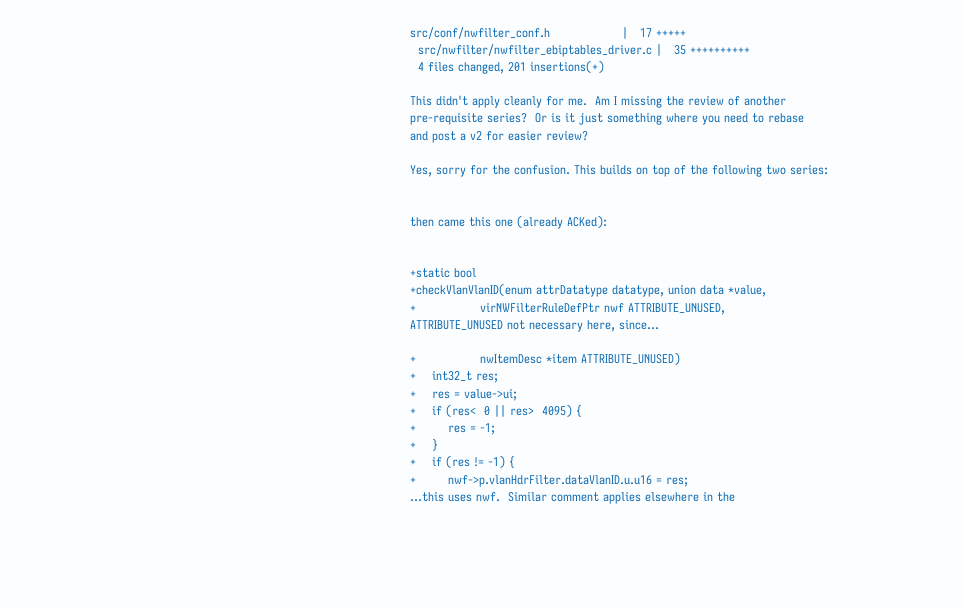src/conf/nwfilter_conf.h                  |   17 +++++
  src/nwfilter/nwfilter_ebiptables_driver.c |   35 ++++++++++
  4 files changed, 201 insertions(+)

This didn't apply cleanly for me.  Am I missing the review of another
pre-requisite series?  Or is it just something where you need to rebase
and post a v2 for easier review?

Yes, sorry for the confusion. This builds on top of the following two series:


then came this one (already ACKed):


+static bool
+checkVlanVlanID(enum attrDatatype datatype, union data *value,
+                virNWFilterRuleDefPtr nwf ATTRIBUTE_UNUSED,
ATTRIBUTE_UNUSED not necessary here, since...

+                nwItemDesc *item ATTRIBUTE_UNUSED)
+    int32_t res;
+    res = value->ui;
+    if (res<  0 || res>  4095) {
+        res = -1;
+    }
+    if (res != -1) {
+        nwf->p.vlanHdrFilter.dataVlanID.u.u16 = res;
...this uses nwf.  Similar comment applies elsewhere in the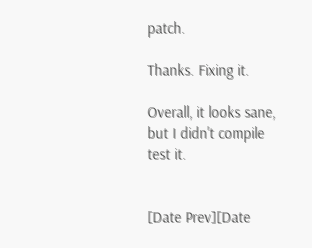patch.

Thanks. Fixing it.

Overall, it looks sane, but I didn't compile test it.


[Date Prev][Date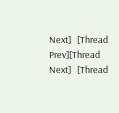Next]   [Thread Prev][Thread Next]   [Thread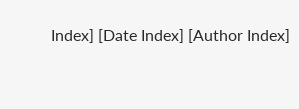Index] [Date Index] [Author Index]